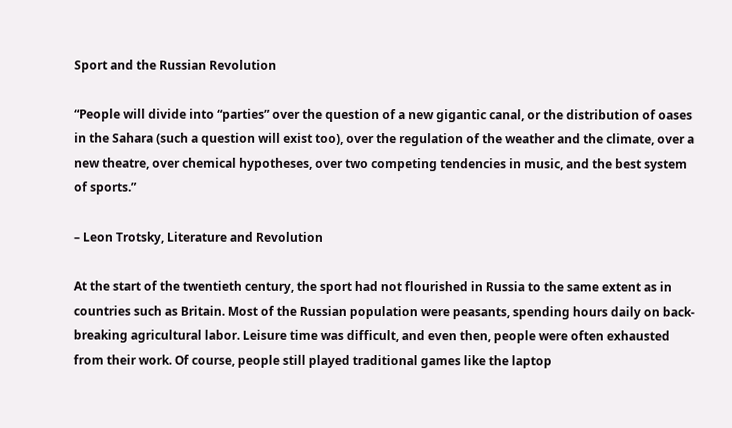Sport and the Russian Revolution

“People will divide into “parties” over the question of a new gigantic canal, or the distribution of oases in the Sahara (such a question will exist too), over the regulation of the weather and the climate, over a new theatre, over chemical hypotheses, over two competing tendencies in music, and the best system of sports.”

– Leon Trotsky, Literature and Revolution

At the start of the twentieth century, the sport had not flourished in Russia to the same extent as in countries such as Britain. Most of the Russian population were peasants, spending hours daily on back-breaking agricultural labor. Leisure time was difficult, and even then, people were often exhausted from their work. Of course, people still played traditional games like the laptop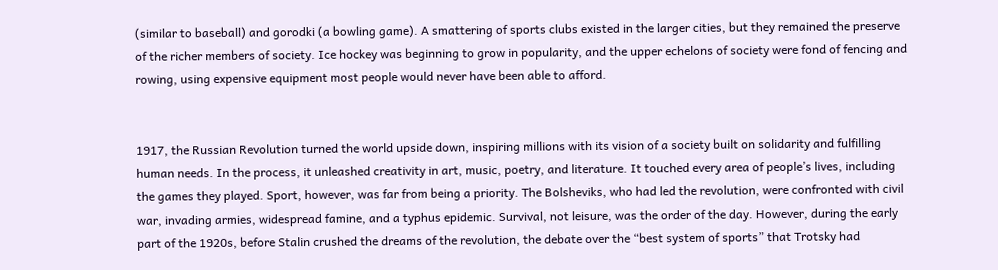(similar to baseball) and gorodki (a bowling game). A smattering of sports clubs existed in the larger cities, but they remained the preserve of the richer members of society. Ice hockey was beginning to grow in popularity, and the upper echelons of society were fond of fencing and rowing, using expensive equipment most people would never have been able to afford.


1917, the Russian Revolution turned the world upside down, inspiring millions with its vision of a society built on solidarity and fulfilling human needs. In the process, it unleashed creativity in art, music, poetry, and literature. It touched every area of people’s lives, including the games they played. Sport, however, was far from being a priority. The Bolsheviks, who had led the revolution, were confronted with civil war, invading armies, widespread famine, and a typhus epidemic. Survival, not leisure, was the order of the day. However, during the early part of the 1920s, before Stalin crushed the dreams of the revolution, the debate over the “best system of sports” that Trotsky had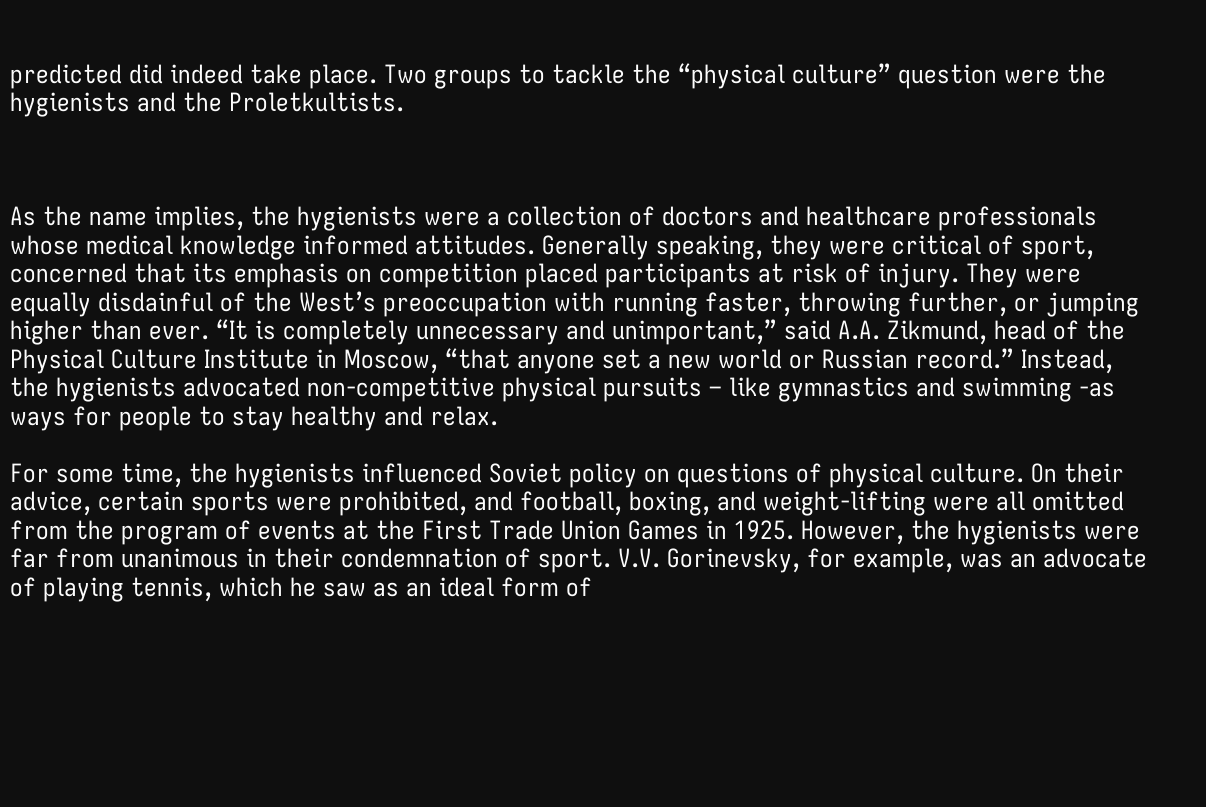predicted did indeed take place. Two groups to tackle the “physical culture” question were the hygienists and the Proletkultists.



As the name implies, the hygienists were a collection of doctors and healthcare professionals whose medical knowledge informed attitudes. Generally speaking, they were critical of sport, concerned that its emphasis on competition placed participants at risk of injury. They were equally disdainful of the West’s preoccupation with running faster, throwing further, or jumping higher than ever. “It is completely unnecessary and unimportant,” said A.A. Zikmund, head of the Physical Culture Institute in Moscow, “that anyone set a new world or Russian record.” Instead, the hygienists advocated non-competitive physical pursuits – like gymnastics and swimming -as ways for people to stay healthy and relax.

For some time, the hygienists influenced Soviet policy on questions of physical culture. On their advice, certain sports were prohibited, and football, boxing, and weight-lifting were all omitted from the program of events at the First Trade Union Games in 1925. However, the hygienists were far from unanimous in their condemnation of sport. V.V. Gorinevsky, for example, was an advocate of playing tennis, which he saw as an ideal form of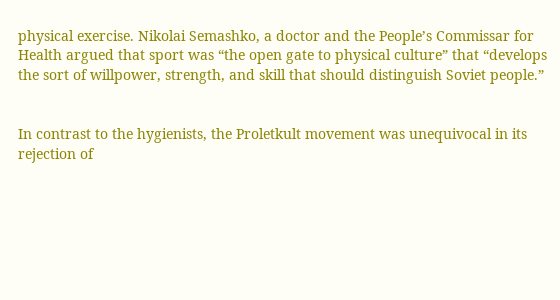physical exercise. Nikolai Semashko, a doctor and the People’s Commissar for Health argued that sport was “the open gate to physical culture” that “develops the sort of willpower, strength, and skill that should distinguish Soviet people.”


In contrast to the hygienists, the Proletkult movement was unequivocal in its rejection of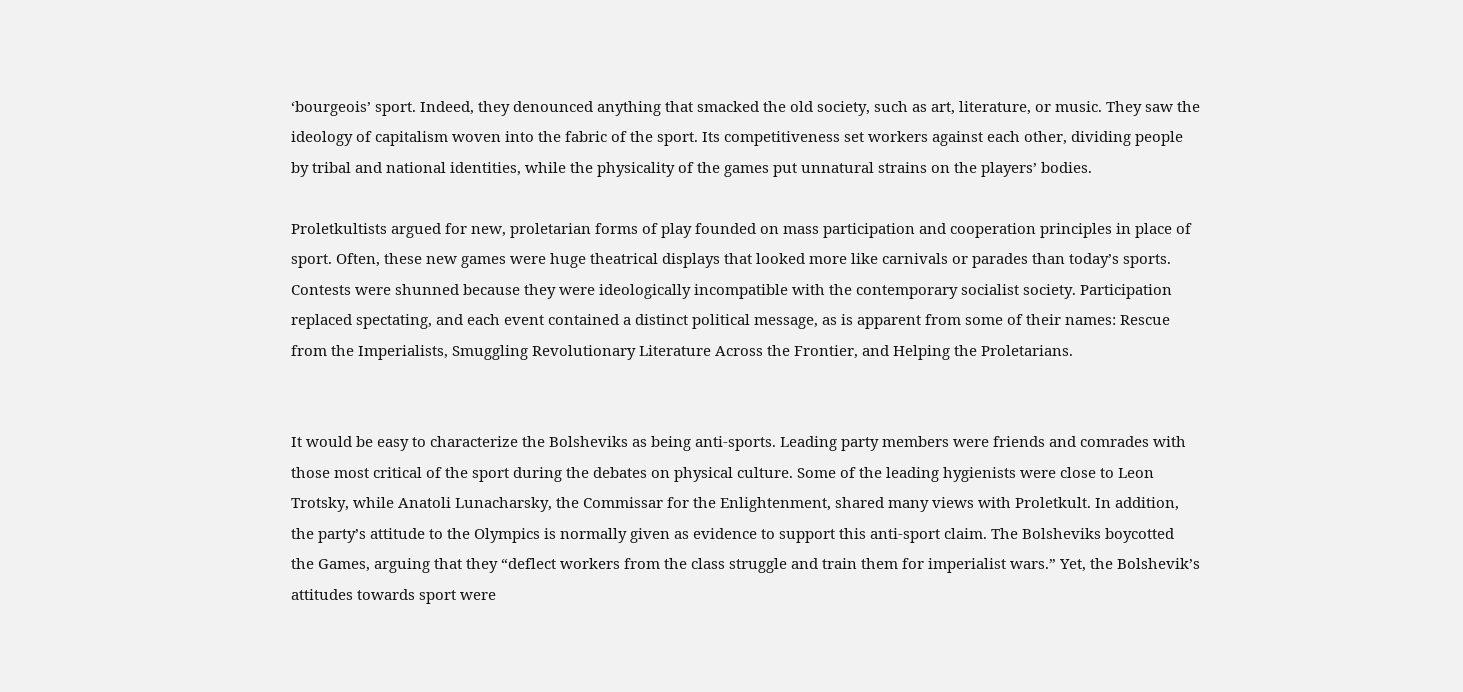‘bourgeois’ sport. Indeed, they denounced anything that smacked the old society, such as art, literature, or music. They saw the ideology of capitalism woven into the fabric of the sport. Its competitiveness set workers against each other, dividing people by tribal and national identities, while the physicality of the games put unnatural strains on the players’ bodies.

Proletkultists argued for new, proletarian forms of play founded on mass participation and cooperation principles in place of sport. Often, these new games were huge theatrical displays that looked more like carnivals or parades than today’s sports. Contests were shunned because they were ideologically incompatible with the contemporary socialist society. Participation replaced spectating, and each event contained a distinct political message, as is apparent from some of their names: Rescue from the Imperialists, Smuggling Revolutionary Literature Across the Frontier, and Helping the Proletarians.


It would be easy to characterize the Bolsheviks as being anti-sports. Leading party members were friends and comrades with those most critical of the sport during the debates on physical culture. Some of the leading hygienists were close to Leon Trotsky, while Anatoli Lunacharsky, the Commissar for the Enlightenment, shared many views with Proletkult. In addition, the party’s attitude to the Olympics is normally given as evidence to support this anti-sport claim. The Bolsheviks boycotted the Games, arguing that they “deflect workers from the class struggle and train them for imperialist wars.” Yet, the Bolshevik’s attitudes towards sport were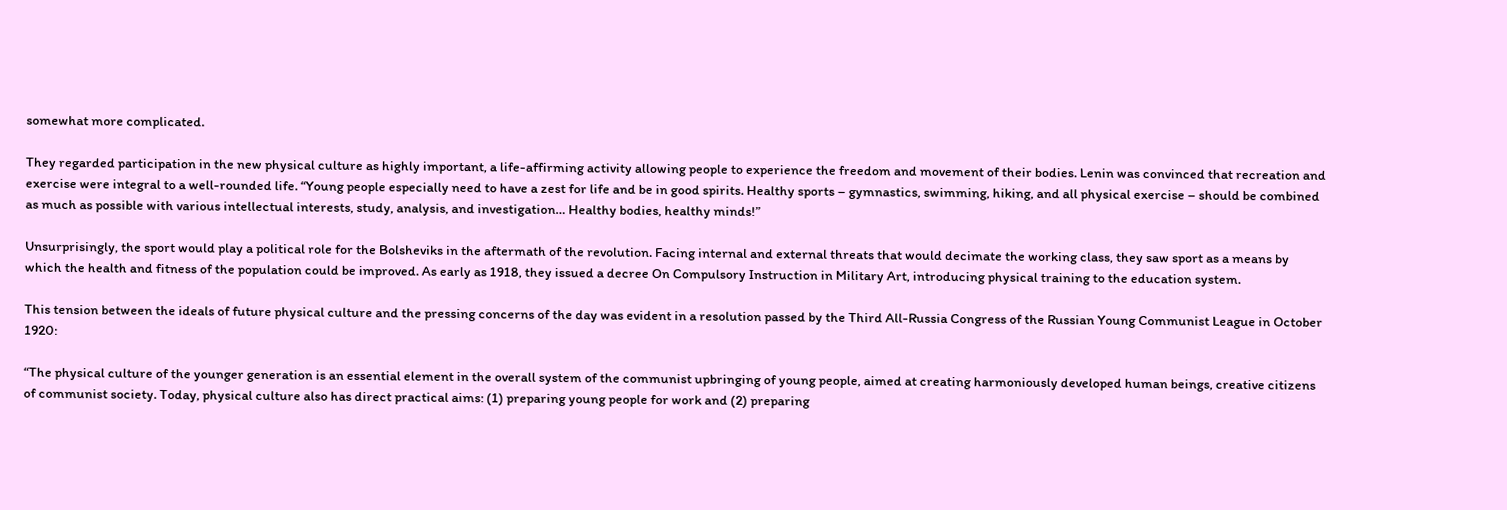somewhat more complicated.

They regarded participation in the new physical culture as highly important, a life-affirming activity allowing people to experience the freedom and movement of their bodies. Lenin was convinced that recreation and exercise were integral to a well-rounded life. “Young people especially need to have a zest for life and be in good spirits. Healthy sports – gymnastics, swimming, hiking, and all physical exercise – should be combined as much as possible with various intellectual interests, study, analysis, and investigation… Healthy bodies, healthy minds!”

Unsurprisingly, the sport would play a political role for the Bolsheviks in the aftermath of the revolution. Facing internal and external threats that would decimate the working class, they saw sport as a means by which the health and fitness of the population could be improved. As early as 1918, they issued a decree On Compulsory Instruction in Military Art, introducing physical training to the education system.

This tension between the ideals of future physical culture and the pressing concerns of the day was evident in a resolution passed by the Third All-Russia Congress of the Russian Young Communist League in October 1920:

“The physical culture of the younger generation is an essential element in the overall system of the communist upbringing of young people, aimed at creating harmoniously developed human beings, creative citizens of communist society. Today, physical culture also has direct practical aims: (1) preparing young people for work and (2) preparing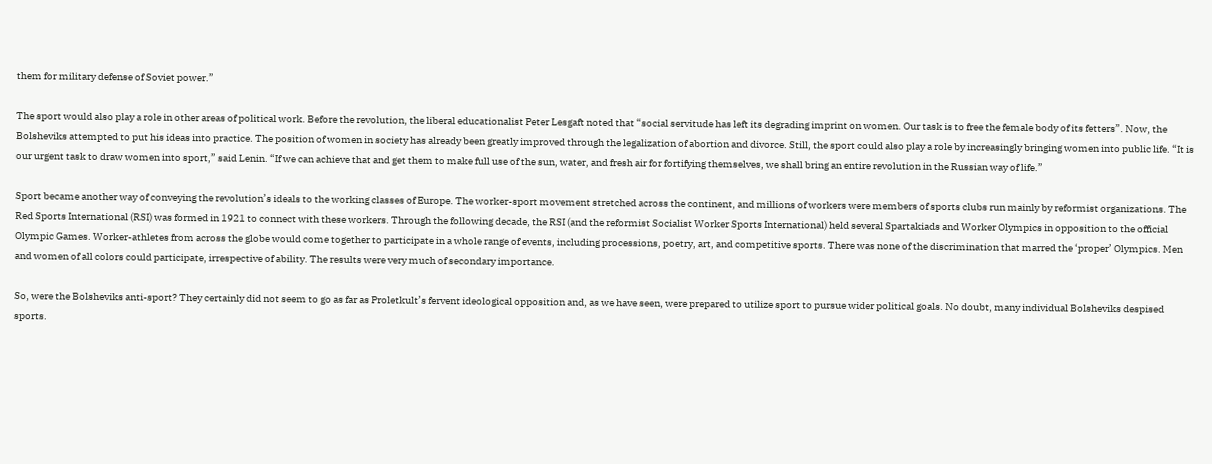them for military defense of Soviet power.”

The sport would also play a role in other areas of political work. Before the revolution, the liberal educationalist Peter Lesgaft noted that “social servitude has left its degrading imprint on women. Our task is to free the female body of its fetters”. Now, the Bolsheviks attempted to put his ideas into practice. The position of women in society has already been greatly improved through the legalization of abortion and divorce. Still, the sport could also play a role by increasingly bringing women into public life. “It is our urgent task to draw women into sport,” said Lenin. “If we can achieve that and get them to make full use of the sun, water, and fresh air for fortifying themselves, we shall bring an entire revolution in the Russian way of life.”

Sport became another way of conveying the revolution’s ideals to the working classes of Europe. The worker-sport movement stretched across the continent, and millions of workers were members of sports clubs run mainly by reformist organizations. The Red Sports International (RSI) was formed in 1921 to connect with these workers. Through the following decade, the RSI (and the reformist Socialist Worker Sports International) held several Spartakiads and Worker Olympics in opposition to the official Olympic Games. Worker-athletes from across the globe would come together to participate in a whole range of events, including processions, poetry, art, and competitive sports. There was none of the discrimination that marred the ‘proper’ Olympics. Men and women of all colors could participate, irrespective of ability. The results were very much of secondary importance.

So, were the Bolsheviks anti-sport? They certainly did not seem to go as far as Proletkult’s fervent ideological opposition and, as we have seen, were prepared to utilize sport to pursue wider political goals. No doubt, many individual Bolsheviks despised sports.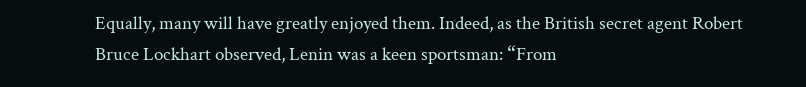Equally, many will have greatly enjoyed them. Indeed, as the British secret agent Robert Bruce Lockhart observed, Lenin was a keen sportsman: “From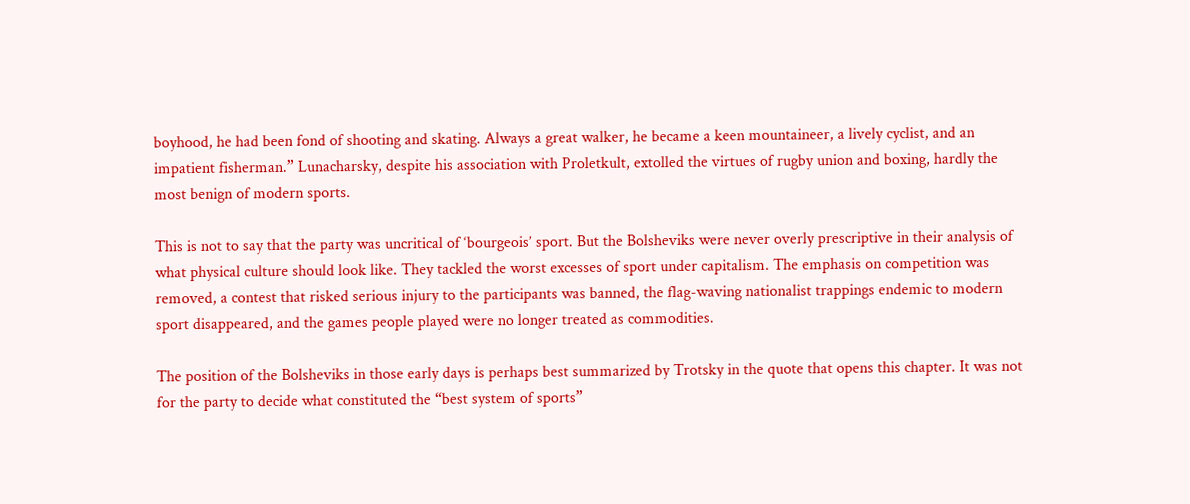boyhood, he had been fond of shooting and skating. Always a great walker, he became a keen mountaineer, a lively cyclist, and an impatient fisherman.” Lunacharsky, despite his association with Proletkult, extolled the virtues of rugby union and boxing, hardly the most benign of modern sports.

This is not to say that the party was uncritical of ‘bourgeois’ sport. But the Bolsheviks were never overly prescriptive in their analysis of what physical culture should look like. They tackled the worst excesses of sport under capitalism. The emphasis on competition was removed, a contest that risked serious injury to the participants was banned, the flag-waving nationalist trappings endemic to modern sport disappeared, and the games people played were no longer treated as commodities.

The position of the Bolsheviks in those early days is perhaps best summarized by Trotsky in the quote that opens this chapter. It was not for the party to decide what constituted the “best system of sports”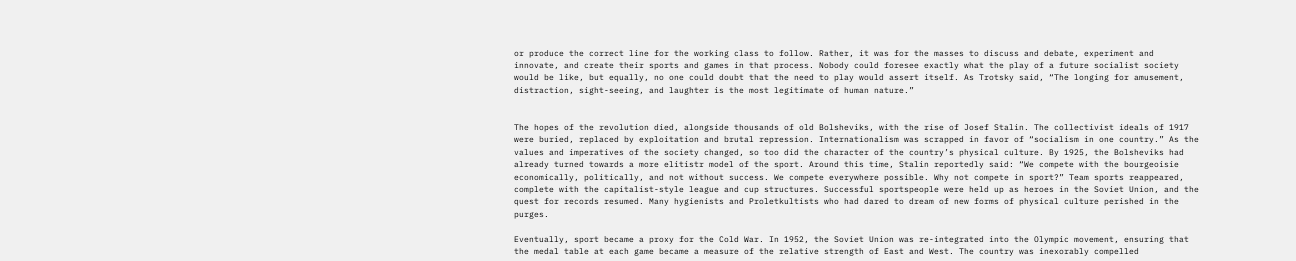or produce the correct line for the working class to follow. Rather, it was for the masses to discuss and debate, experiment and innovate, and create their sports and games in that process. Nobody could foresee exactly what the play of a future socialist society would be like, but equally, no one could doubt that the need to play would assert itself. As Trotsky said, “The longing for amusement, distraction, sight-seeing, and laughter is the most legitimate of human nature.”


The hopes of the revolution died, alongside thousands of old Bolsheviks, with the rise of Josef Stalin. The collectivist ideals of 1917 were buried, replaced by exploitation and brutal repression. Internationalism was scrapped in favor of “socialism in one country.” As the values and imperatives of the society changed, so too did the character of the country’s physical culture. By 1925, the Bolsheviks had already turned towards a more elitistr model of the sport. Around this time, Stalin reportedly said: “We compete with the bourgeoisie economically, politically, and not without success. We compete everywhere possible. Why not compete in sport?” Team sports reappeared, complete with the capitalist-style league and cup structures. Successful sportspeople were held up as heroes in the Soviet Union, and the quest for records resumed. Many hygienists and Proletkultists who had dared to dream of new forms of physical culture perished in the purges.

Eventually, sport became a proxy for the Cold War. In 1952, the Soviet Union was re-integrated into the Olympic movement, ensuring that the medal table at each game became a measure of the relative strength of East and West. The country was inexorably compelled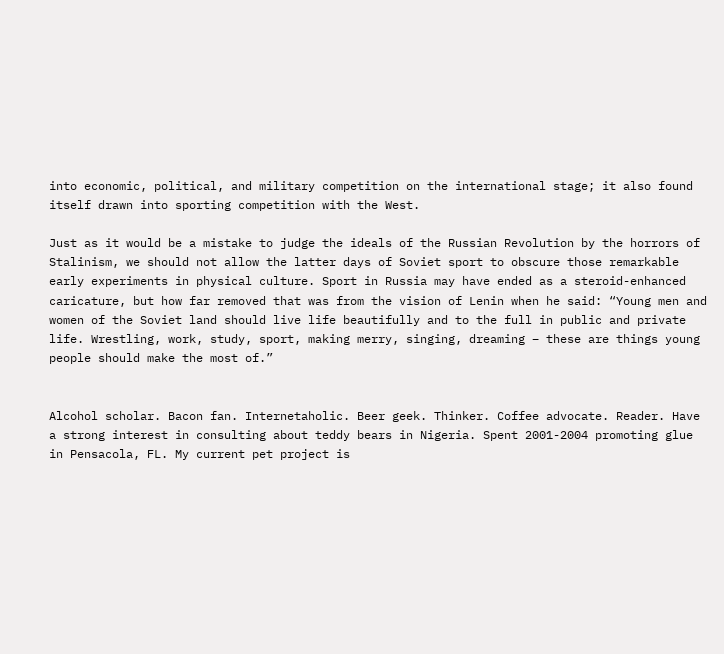into economic, political, and military competition on the international stage; it also found itself drawn into sporting competition with the West.

Just as it would be a mistake to judge the ideals of the Russian Revolution by the horrors of Stalinism, we should not allow the latter days of Soviet sport to obscure those remarkable early experiments in physical culture. Sport in Russia may have ended as a steroid-enhanced caricature, but how far removed that was from the vision of Lenin when he said: “Young men and women of the Soviet land should live life beautifully and to the full in public and private life. Wrestling, work, study, sport, making merry, singing, dreaming – these are things young people should make the most of.”


Alcohol scholar. Bacon fan. Internetaholic. Beer geek. Thinker. Coffee advocate. Reader. Have a strong interest in consulting about teddy bears in Nigeria. Spent 2001-2004 promoting glue in Pensacola, FL. My current pet project is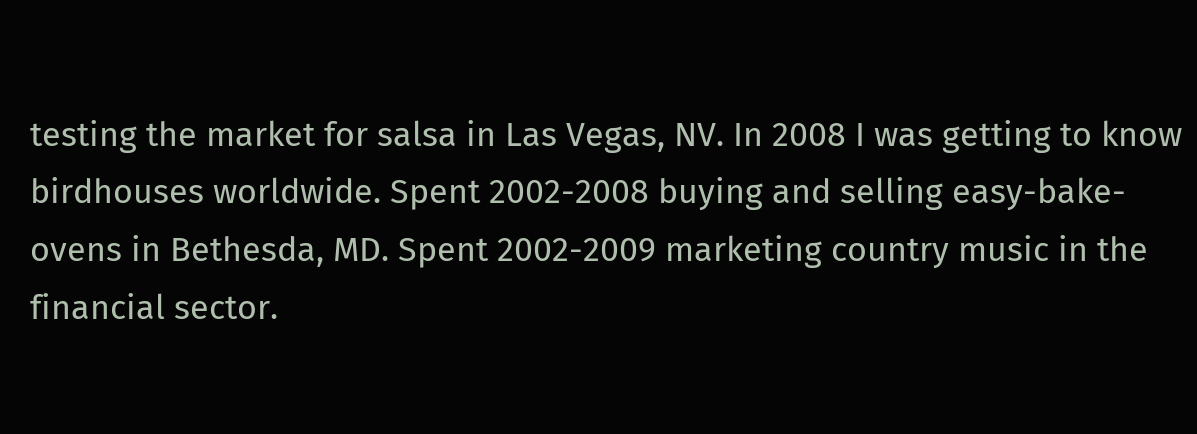testing the market for salsa in Las Vegas, NV. In 2008 I was getting to know birdhouses worldwide. Spent 2002-2008 buying and selling easy-bake-ovens in Bethesda, MD. Spent 2002-2009 marketing country music in the financial sector.